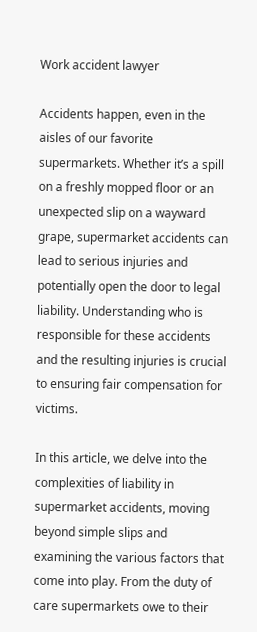Work accident lawyer

Accidents happen, even in the aisles of our favorite supermarkets. Whether it’s a spill on a freshly mopped floor or an unexpected slip on a wayward grape, supermarket accidents can lead to serious injuries and potentially open the door to legal liability. Understanding who is responsible for these accidents and the resulting injuries is crucial to ensuring fair compensation for victims.

In this article, we delve into the complexities of liability in supermarket accidents, moving beyond simple slips and examining the various factors that come into play. From the duty of care supermarkets owe to their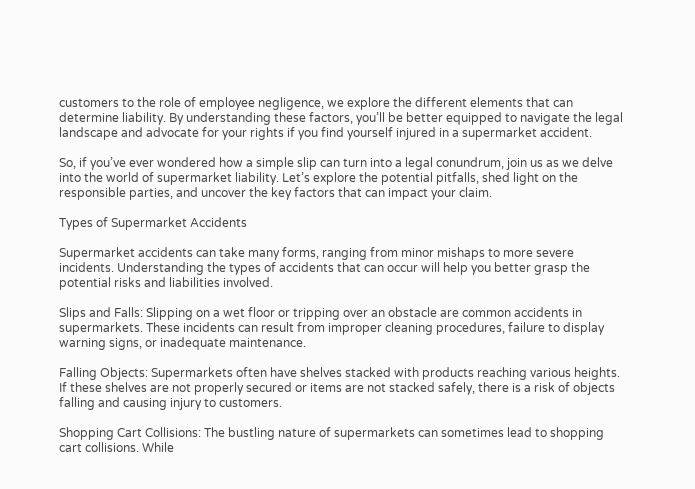customers to the role of employee negligence, we explore the different elements that can determine liability. By understanding these factors, you’ll be better equipped to navigate the legal landscape and advocate for your rights if you find yourself injured in a supermarket accident.

So, if you’ve ever wondered how a simple slip can turn into a legal conundrum, join us as we delve into the world of supermarket liability. Let’s explore the potential pitfalls, shed light on the responsible parties, and uncover the key factors that can impact your claim.

Types of Supermarket Accidents

Supermarket accidents can take many forms, ranging from minor mishaps to more severe incidents. Understanding the types of accidents that can occur will help you better grasp the potential risks and liabilities involved.

Slips and Falls: Slipping on a wet floor or tripping over an obstacle are common accidents in supermarkets. These incidents can result from improper cleaning procedures, failure to display warning signs, or inadequate maintenance.

Falling Objects: Supermarkets often have shelves stacked with products reaching various heights. If these shelves are not properly secured or items are not stacked safely, there is a risk of objects falling and causing injury to customers.

Shopping Cart Collisions: The bustling nature of supermarkets can sometimes lead to shopping cart collisions. While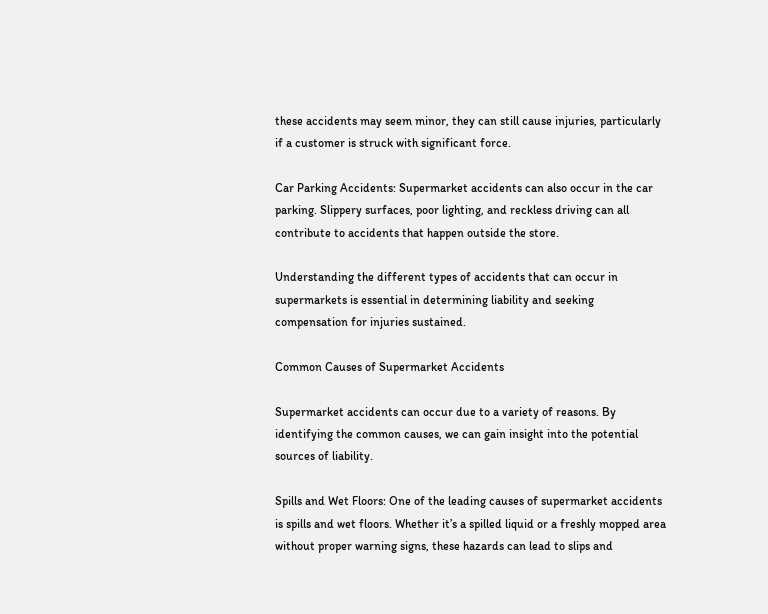these accidents may seem minor, they can still cause injuries, particularly if a customer is struck with significant force.

Car Parking Accidents: Supermarket accidents can also occur in the car parking. Slippery surfaces, poor lighting, and reckless driving can all contribute to accidents that happen outside the store.

Understanding the different types of accidents that can occur in supermarkets is essential in determining liability and seeking compensation for injuries sustained.

Common Causes of Supermarket Accidents

Supermarket accidents can occur due to a variety of reasons. By identifying the common causes, we can gain insight into the potential sources of liability.

Spills and Wet Floors: One of the leading causes of supermarket accidents is spills and wet floors. Whether it’s a spilled liquid or a freshly mopped area without proper warning signs, these hazards can lead to slips and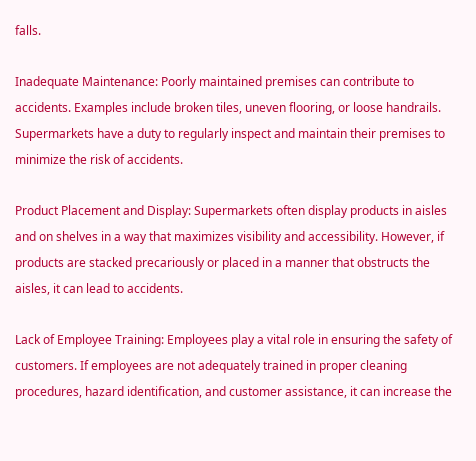falls.

Inadequate Maintenance: Poorly maintained premises can contribute to accidents. Examples include broken tiles, uneven flooring, or loose handrails. Supermarkets have a duty to regularly inspect and maintain their premises to minimize the risk of accidents.

Product Placement and Display: Supermarkets often display products in aisles and on shelves in a way that maximizes visibility and accessibility. However, if products are stacked precariously or placed in a manner that obstructs the aisles, it can lead to accidents.

Lack of Employee Training: Employees play a vital role in ensuring the safety of customers. If employees are not adequately trained in proper cleaning procedures, hazard identification, and customer assistance, it can increase the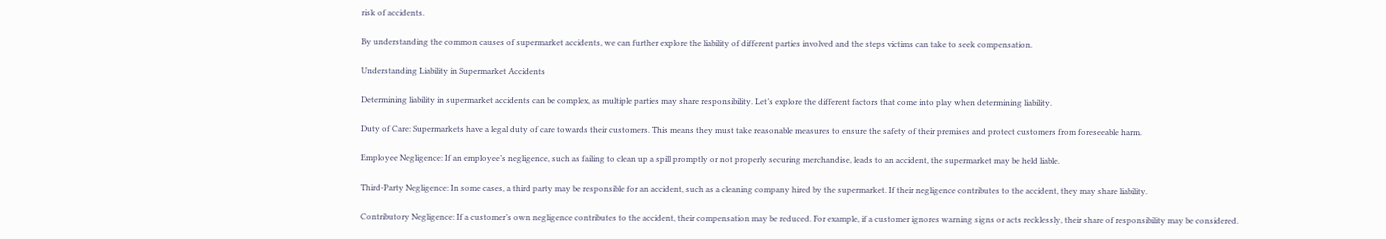risk of accidents.

By understanding the common causes of supermarket accidents, we can further explore the liability of different parties involved and the steps victims can take to seek compensation.

Understanding Liability in Supermarket Accidents

Determining liability in supermarket accidents can be complex, as multiple parties may share responsibility. Let’s explore the different factors that come into play when determining liability.

Duty of Care: Supermarkets have a legal duty of care towards their customers. This means they must take reasonable measures to ensure the safety of their premises and protect customers from foreseeable harm.

Employee Negligence: If an employee’s negligence, such as failing to clean up a spill promptly or not properly securing merchandise, leads to an accident, the supermarket may be held liable.

Third-Party Negligence: In some cases, a third party may be responsible for an accident, such as a cleaning company hired by the supermarket. If their negligence contributes to the accident, they may share liability.

Contributory Negligence: If a customer’s own negligence contributes to the accident, their compensation may be reduced. For example, if a customer ignores warning signs or acts recklessly, their share of responsibility may be considered.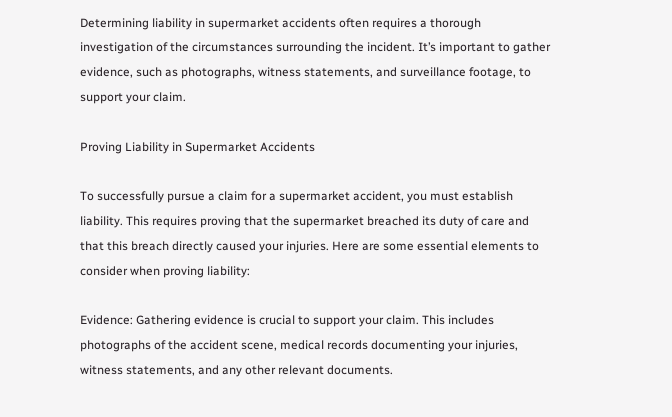Determining liability in supermarket accidents often requires a thorough investigation of the circumstances surrounding the incident. It’s important to gather evidence, such as photographs, witness statements, and surveillance footage, to support your claim.

Proving Liability in Supermarket Accidents

To successfully pursue a claim for a supermarket accident, you must establish liability. This requires proving that the supermarket breached its duty of care and that this breach directly caused your injuries. Here are some essential elements to consider when proving liability:

Evidence: Gathering evidence is crucial to support your claim. This includes photographs of the accident scene, medical records documenting your injuries, witness statements, and any other relevant documents.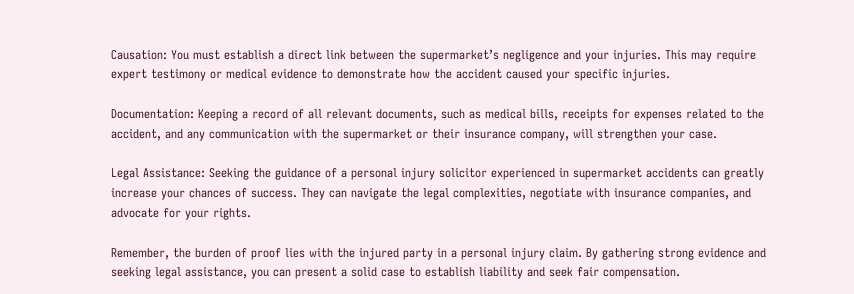Causation: You must establish a direct link between the supermarket’s negligence and your injuries. This may require expert testimony or medical evidence to demonstrate how the accident caused your specific injuries.

Documentation: Keeping a record of all relevant documents, such as medical bills, receipts for expenses related to the accident, and any communication with the supermarket or their insurance company, will strengthen your case.

Legal Assistance: Seeking the guidance of a personal injury solicitor experienced in supermarket accidents can greatly increase your chances of success. They can navigate the legal complexities, negotiate with insurance companies, and advocate for your rights.

Remember, the burden of proof lies with the injured party in a personal injury claim. By gathering strong evidence and seeking legal assistance, you can present a solid case to establish liability and seek fair compensation.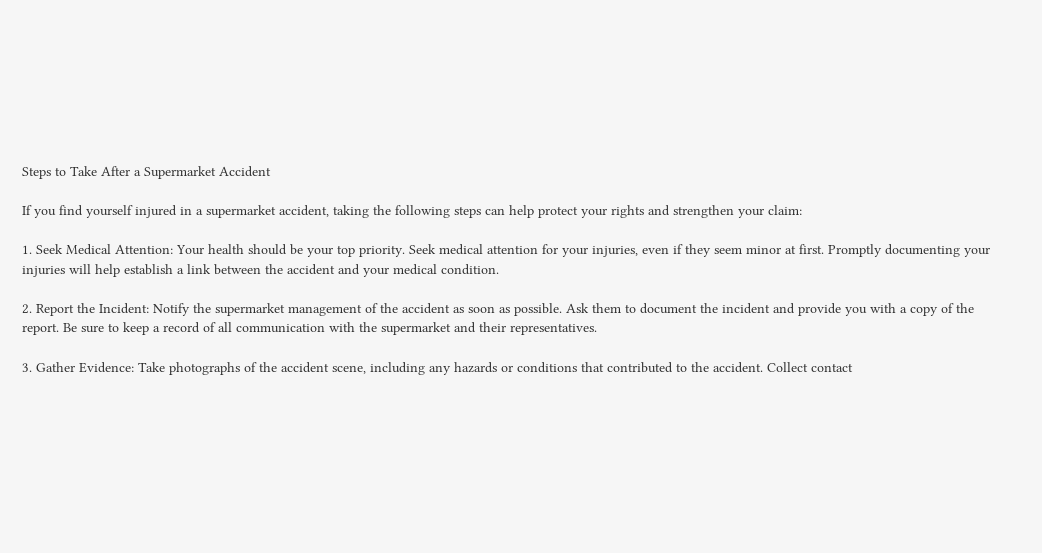Steps to Take After a Supermarket Accident

If you find yourself injured in a supermarket accident, taking the following steps can help protect your rights and strengthen your claim:

1. Seek Medical Attention: Your health should be your top priority. Seek medical attention for your injuries, even if they seem minor at first. Promptly documenting your injuries will help establish a link between the accident and your medical condition.

2. Report the Incident: Notify the supermarket management of the accident as soon as possible. Ask them to document the incident and provide you with a copy of the report. Be sure to keep a record of all communication with the supermarket and their representatives.

3. Gather Evidence: Take photographs of the accident scene, including any hazards or conditions that contributed to the accident. Collect contact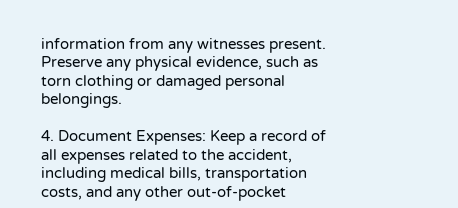information from any witnesses present. Preserve any physical evidence, such as torn clothing or damaged personal belongings.

4. Document Expenses: Keep a record of all expenses related to the accident, including medical bills, transportation costs, and any other out-of-pocket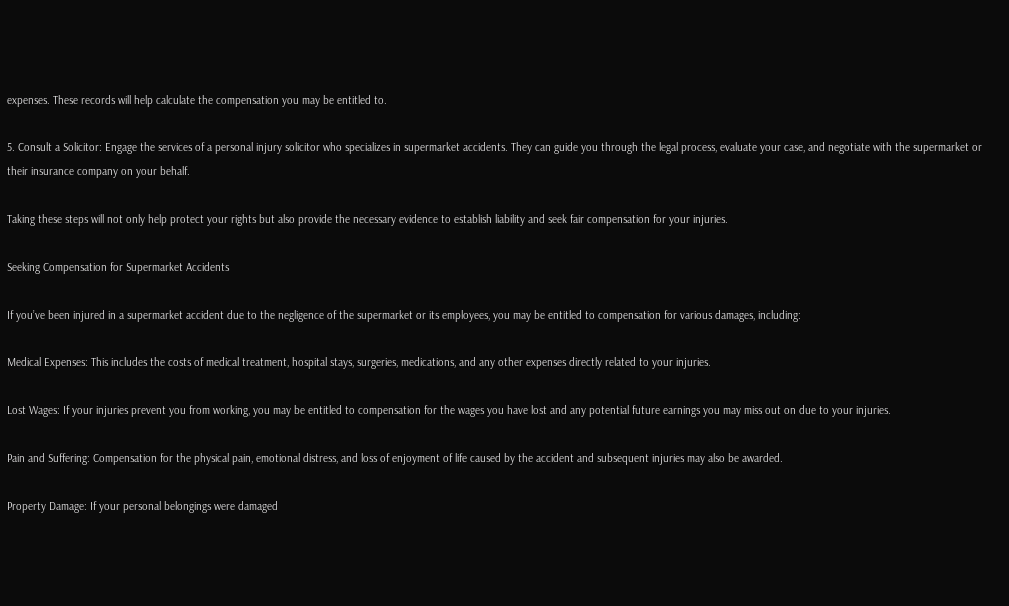expenses. These records will help calculate the compensation you may be entitled to.

5. Consult a Solicitor: Engage the services of a personal injury solicitor who specializes in supermarket accidents. They can guide you through the legal process, evaluate your case, and negotiate with the supermarket or their insurance company on your behalf.

Taking these steps will not only help protect your rights but also provide the necessary evidence to establish liability and seek fair compensation for your injuries.

Seeking Compensation for Supermarket Accidents

If you’ve been injured in a supermarket accident due to the negligence of the supermarket or its employees, you may be entitled to compensation for various damages, including:

Medical Expenses: This includes the costs of medical treatment, hospital stays, surgeries, medications, and any other expenses directly related to your injuries.

Lost Wages: If your injuries prevent you from working, you may be entitled to compensation for the wages you have lost and any potential future earnings you may miss out on due to your injuries.

Pain and Suffering: Compensation for the physical pain, emotional distress, and loss of enjoyment of life caused by the accident and subsequent injuries may also be awarded.

Property Damage: If your personal belongings were damaged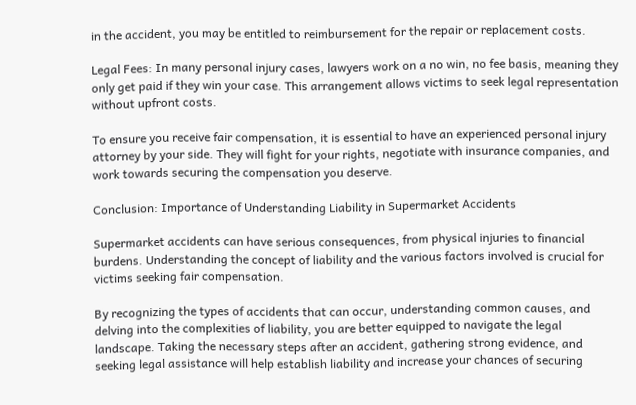in the accident, you may be entitled to reimbursement for the repair or replacement costs.

Legal Fees: In many personal injury cases, lawyers work on a no win, no fee basis, meaning they only get paid if they win your case. This arrangement allows victims to seek legal representation without upfront costs.

To ensure you receive fair compensation, it is essential to have an experienced personal injury attorney by your side. They will fight for your rights, negotiate with insurance companies, and work towards securing the compensation you deserve.

Conclusion: Importance of Understanding Liability in Supermarket Accidents

Supermarket accidents can have serious consequences, from physical injuries to financial burdens. Understanding the concept of liability and the various factors involved is crucial for victims seeking fair compensation.

By recognizing the types of accidents that can occur, understanding common causes, and delving into the complexities of liability, you are better equipped to navigate the legal landscape. Taking the necessary steps after an accident, gathering strong evidence, and seeking legal assistance will help establish liability and increase your chances of securing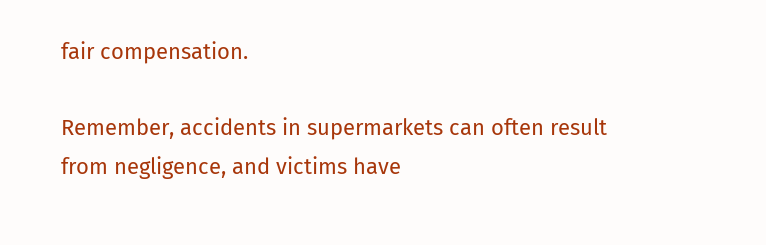fair compensation.

Remember, accidents in supermarkets can often result from negligence, and victims have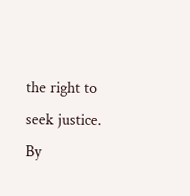the right to seek justice. By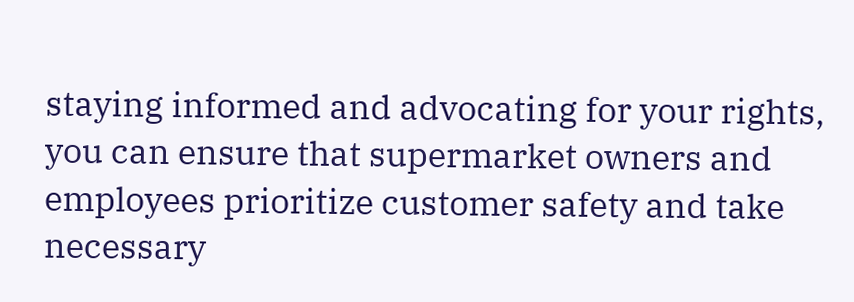staying informed and advocating for your rights, you can ensure that supermarket owners and employees prioritize customer safety and take necessary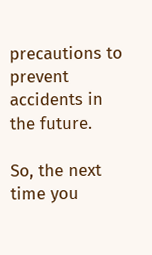precautions to prevent accidents in the future.

So, the next time you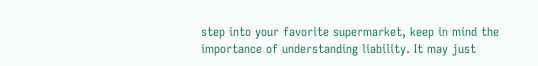step into your favorite supermarket, keep in mind the importance of understanding liability. It may just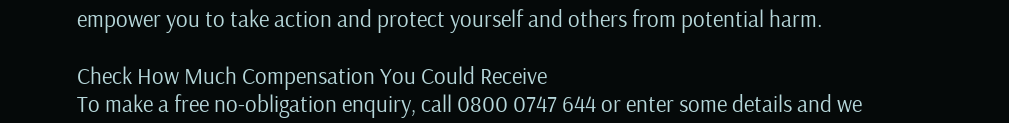empower you to take action and protect yourself and others from potential harm.

Check How Much Compensation You Could Receive
To make a free no-obligation enquiry, call 0800 0747 644 or enter some details and we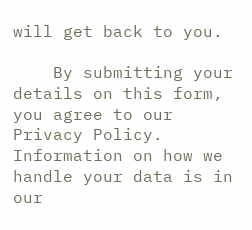will get back to you.

    By submitting your details on this form, you agree to our Privacy Policy. Information on how we handle your data is in our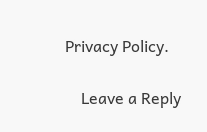Privacy Policy.

    Leave a Reply